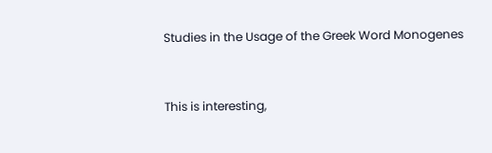Studies in the Usage of the Greek Word Monogenes


This is interesting,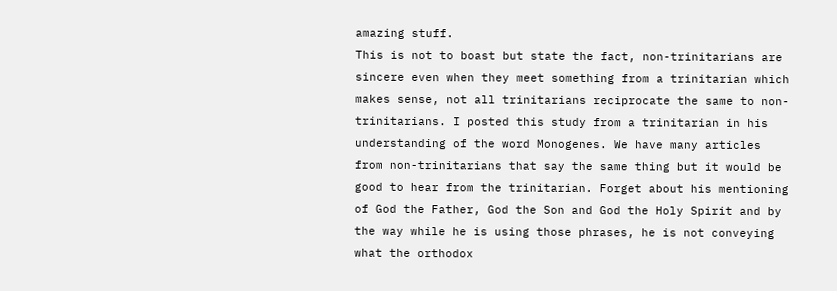amazing stuff.
This is not to boast but state the fact, non-trinitarians are sincere even when they meet something from a trinitarian which makes sense, not all trinitarians reciprocate the same to non-trinitarians. I posted this study from a trinitarian in his understanding of the word Monogenes. We have many articles from non-trinitarians that say the same thing but it would be good to hear from the trinitarian. Forget about his mentioning of God the Father, God the Son and God the Holy Spirit and by the way while he is using those phrases, he is not conveying what the orthodox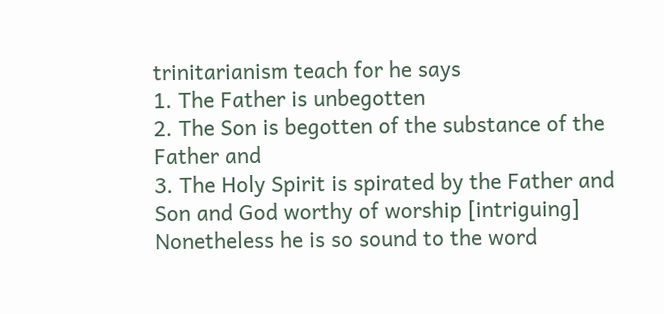trinitarianism teach for he says
1. The Father is unbegotten
2. The Son is begotten of the substance of the Father and
3. The Holy Spirit is spirated by the Father and Son and God worthy of worship [intriguing]
Nonetheless he is so sound to the word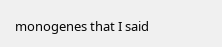monogenes that I said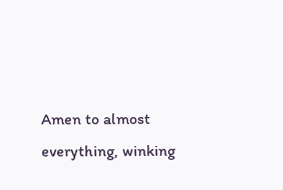Amen to almost everything, winking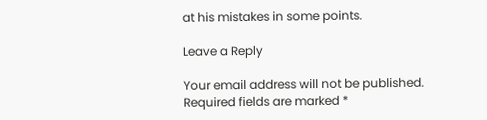at his mistakes in some points.

Leave a Reply

Your email address will not be published. Required fields are marked *